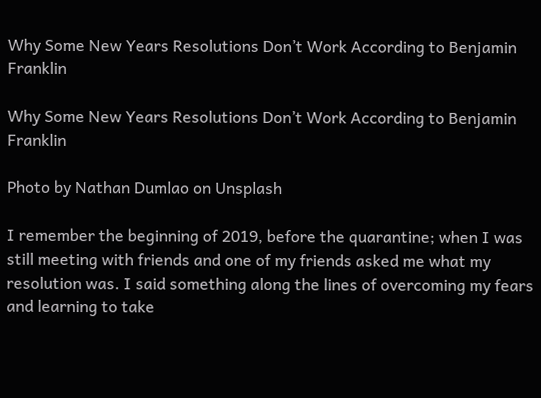Why Some New Years Resolutions Don’t Work According to Benjamin Franklin

Why Some New Years Resolutions Don’t Work According to Benjamin Franklin

Photo by Nathan Dumlao on Unsplash

I remember the beginning of 2019, before the quarantine; when I was still meeting with friends and one of my friends asked me what my resolution was. I said something along the lines of overcoming my fears and learning to take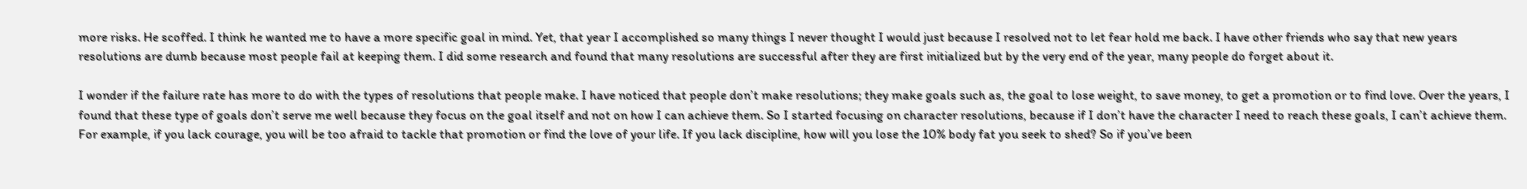more risks. He scoffed. I think he wanted me to have a more specific goal in mind. Yet, that year I accomplished so many things I never thought I would just because I resolved not to let fear hold me back. I have other friends who say that new years resolutions are dumb because most people fail at keeping them. I did some research and found that many resolutions are successful after they are first initialized but by the very end of the year, many people do forget about it.

I wonder if the failure rate has more to do with the types of resolutions that people make. I have noticed that people don’t make resolutions; they make goals such as, the goal to lose weight, to save money, to get a promotion or to find love. Over the years, I found that these type of goals don’t serve me well because they focus on the goal itself and not on how I can achieve them. So I started focusing on character resolutions, because if I don’t have the character I need to reach these goals, I can’t achieve them. For example, if you lack courage, you will be too afraid to tackle that promotion or find the love of your life. If you lack discipline, how will you lose the 10% body fat you seek to shed? So if you’ve been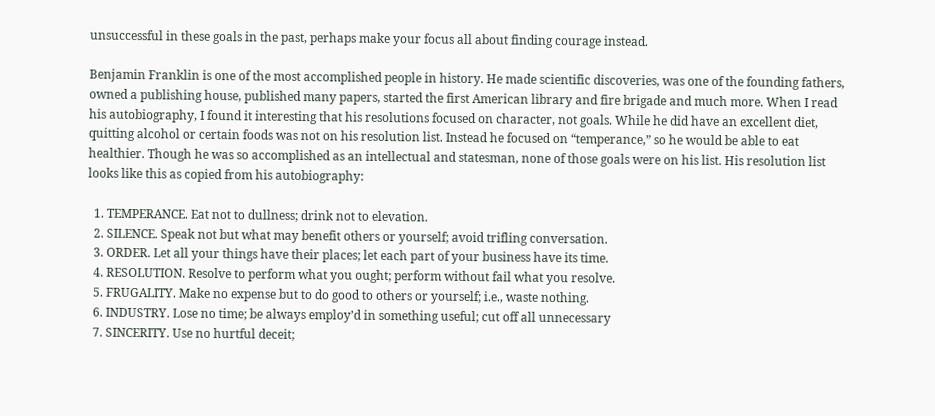unsuccessful in these goals in the past, perhaps make your focus all about finding courage instead.

Benjamin Franklin is one of the most accomplished people in history. He made scientific discoveries, was one of the founding fathers, owned a publishing house, published many papers, started the first American library and fire brigade and much more. When I read his autobiography, I found it interesting that his resolutions focused on character, not goals. While he did have an excellent diet, quitting alcohol or certain foods was not on his resolution list. Instead he focused on “temperance,” so he would be able to eat healthier. Though he was so accomplished as an intellectual and statesman, none of those goals were on his list. His resolution list looks like this as copied from his autobiography:

  1. TEMPERANCE. Eat not to dullness; drink not to elevation.
  2. SILENCE. Speak not but what may benefit others or yourself; avoid trifling conversation.
  3. ORDER. Let all your things have their places; let each part of your business have its time.
  4. RESOLUTION. Resolve to perform what you ought; perform without fail what you resolve.
  5. FRUGALITY. Make no expense but to do good to others or yourself; i.e., waste nothing.
  6. INDUSTRY. Lose no time; be always employ’d in something useful; cut off all unnecessary
  7. SINCERITY. Use no hurtful deceit;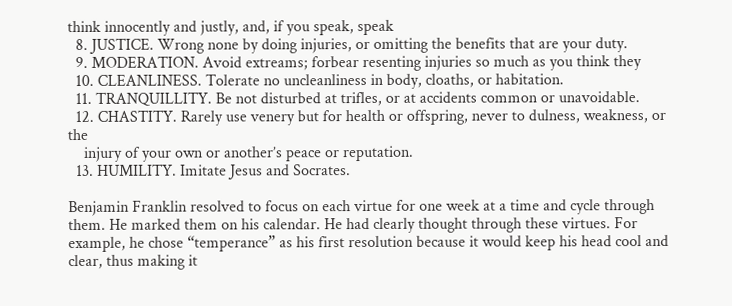think innocently and justly, and, if you speak, speak
  8. JUSTICE. Wrong none by doing injuries, or omitting the benefits that are your duty.
  9. MODERATION. Avoid extreams; forbear resenting injuries so much as you think they
  10. CLEANLINESS. Tolerate no uncleanliness in body, cloaths, or habitation.
  11. TRANQUILLITY. Be not disturbed at trifles, or at accidents common or unavoidable.
  12. CHASTITY. Rarely use venery but for health or offspring, never to dulness, weakness, or the
    injury of your own or another’s peace or reputation.
  13. HUMILITY. Imitate Jesus and Socrates.

Benjamin Franklin resolved to focus on each virtue for one week at a time and cycle through them. He marked them on his calendar. He had clearly thought through these virtues. For example, he chose “temperance” as his first resolution because it would keep his head cool and clear, thus making it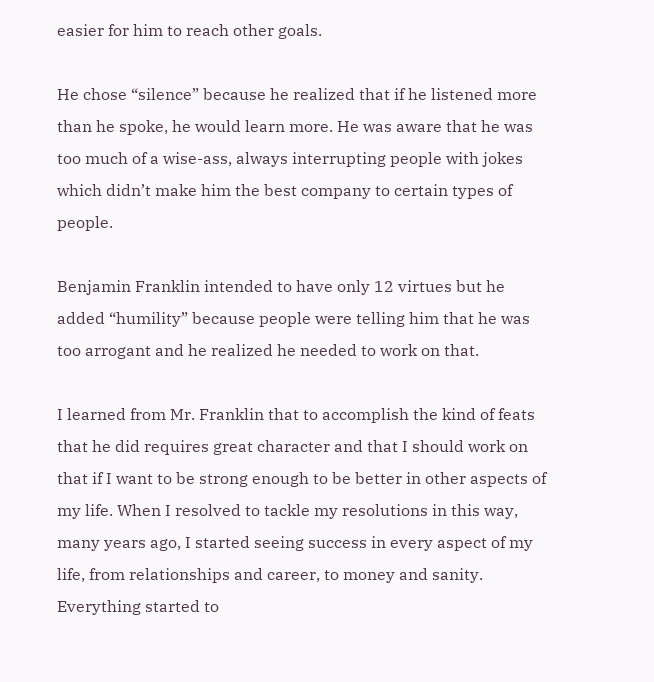easier for him to reach other goals.

He chose “silence” because he realized that if he listened more than he spoke, he would learn more. He was aware that he was too much of a wise-ass, always interrupting people with jokes which didn’t make him the best company to certain types of people.

Benjamin Franklin intended to have only 12 virtues but he added “humility” because people were telling him that he was too arrogant and he realized he needed to work on that.

I learned from Mr. Franklin that to accomplish the kind of feats that he did requires great character and that I should work on that if I want to be strong enough to be better in other aspects of my life. When I resolved to tackle my resolutions in this way, many years ago, I started seeing success in every aspect of my life, from relationships and career, to money and sanity. Everything started to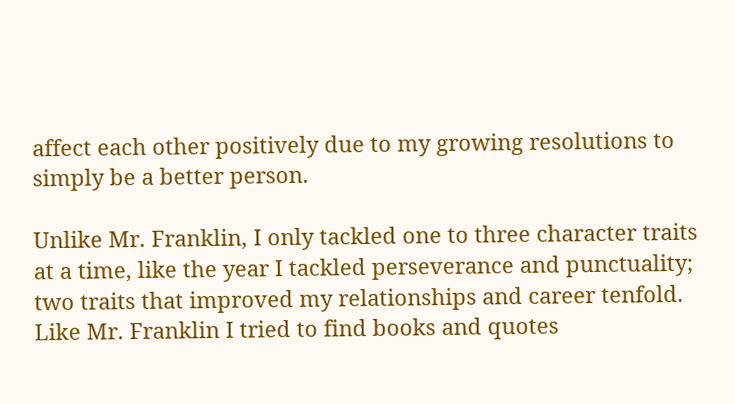affect each other positively due to my growing resolutions to simply be a better person.

Unlike Mr. Franklin, I only tackled one to three character traits at a time, like the year I tackled perseverance and punctuality; two traits that improved my relationships and career tenfold. Like Mr. Franklin I tried to find books and quotes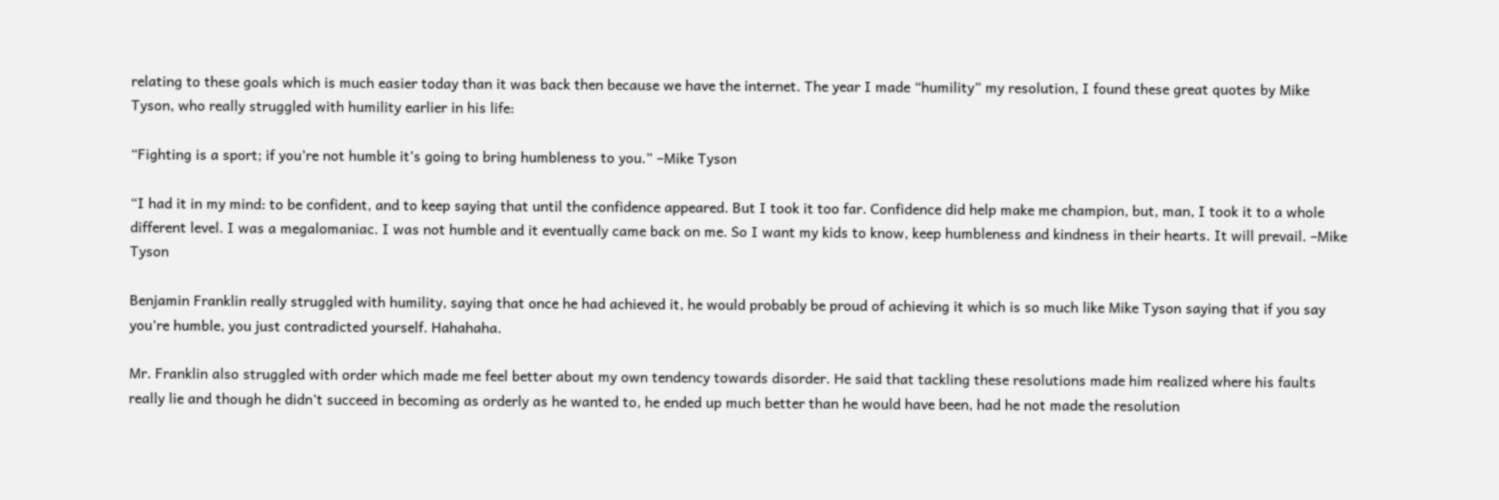relating to these goals which is much easier today than it was back then because we have the internet. The year I made “humility” my resolution, I found these great quotes by Mike Tyson, who really struggled with humility earlier in his life:

“Fighting is a sport; if you’re not humble it’s going to bring humbleness to you.” –Mike Tyson

“I had it in my mind: to be confident, and to keep saying that until the confidence appeared. But I took it too far. Confidence did help make me champion, but, man, I took it to a whole different level. I was a megalomaniac. I was not humble and it eventually came back on me. So I want my kids to know, keep humbleness and kindness in their hearts. It will prevail. –Mike Tyson

Benjamin Franklin really struggled with humility, saying that once he had achieved it, he would probably be proud of achieving it which is so much like Mike Tyson saying that if you say you’re humble, you just contradicted yourself. Hahahaha.

Mr. Franklin also struggled with order which made me feel better about my own tendency towards disorder. He said that tackling these resolutions made him realized where his faults really lie and though he didn’t succeed in becoming as orderly as he wanted to, he ended up much better than he would have been, had he not made the resolution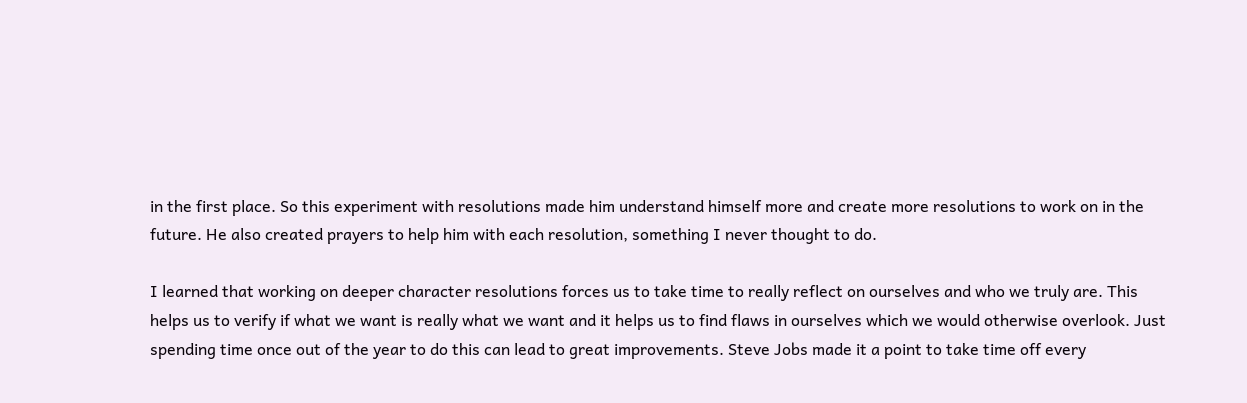in the first place. So this experiment with resolutions made him understand himself more and create more resolutions to work on in the future. He also created prayers to help him with each resolution, something I never thought to do.

I learned that working on deeper character resolutions forces us to take time to really reflect on ourselves and who we truly are. This helps us to verify if what we want is really what we want and it helps us to find flaws in ourselves which we would otherwise overlook. Just spending time once out of the year to do this can lead to great improvements. Steve Jobs made it a point to take time off every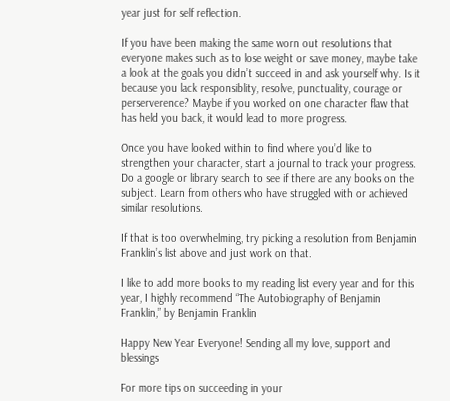year just for self reflection.

If you have been making the same worn out resolutions that everyone makes such as to lose weight or save money, maybe take a look at the goals you didn’t succeed in and ask yourself why. Is it because you lack responsiblity, resolve, punctuality, courage or perserverence? Maybe if you worked on one character flaw that has held you back, it would lead to more progress.

Once you have looked within to find where you’d like to strengthen your character, start a journal to track your progress. Do a google or library search to see if there are any books on the subject. Learn from others who have struggled with or achieved similar resolutions.

If that is too overwhelming, try picking a resolution from Benjamin Franklin’s list above and just work on that.

I like to add more books to my reading list every year and for this year, I highly recommend “The Autobiography of Benjamin Franklin,” by Benjamin Franklin

Happy New Year Everyone! Sending all my love, support and blessings

For more tips on succeeding in your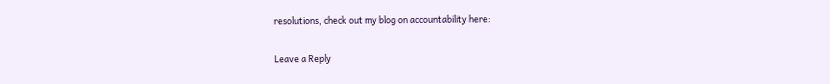resolutions, check out my blog on accountability here:

Leave a Reply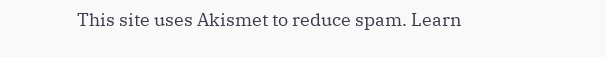This site uses Akismet to reduce spam. Learn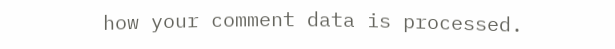how your comment data is processed.